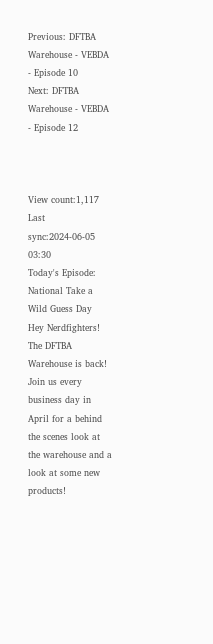Previous: DFTBA Warehouse - VEBDA - Episode 10
Next: DFTBA Warehouse - VEBDA - Episode 12



View count:1,117
Last sync:2024-06-05 03:30
Today's Episode: National Take a Wild Guess Day
Hey Nerdfighters! The DFTBA Warehouse is back! Join us every business day in April for a behind the scenes look at the warehouse and a look at some new products!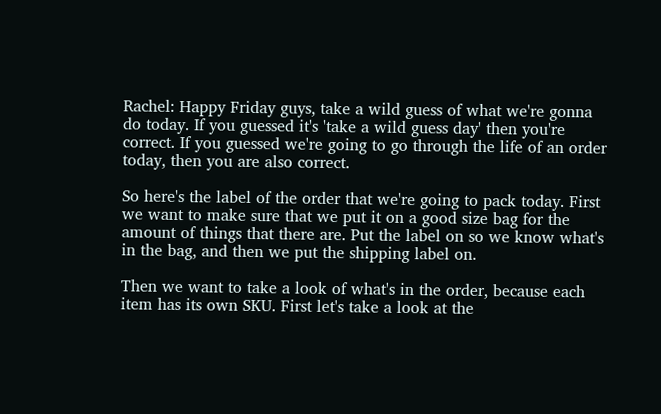Rachel: Happy Friday guys, take a wild guess of what we're gonna do today. If you guessed it's 'take a wild guess day' then you're
correct. If you guessed we're going to go through the life of an order today, then you are also correct.

So here's the label of the order that we're going to pack today. First we want to make sure that we put it on a good size bag for the amount of things that there are. Put the label on so we know what's in the bag, and then we put the shipping label on.

Then we want to take a look of what's in the order, because each item has its own SKU. First let's take a look at the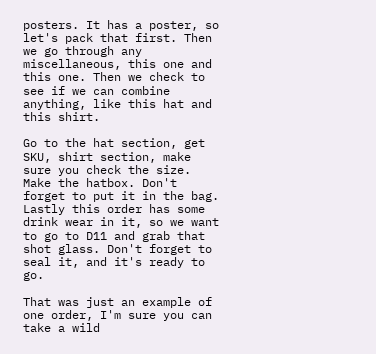posters. It has a poster, so let's pack that first. Then we go through any miscellaneous, this one and this one. Then we check to see if we can combine anything, like this hat and this shirt.

Go to the hat section, get SKU, shirt section, make sure you check the size. Make the hatbox. Don't forget to put it in the bag. Lastly this order has some drink wear in it, so we want to go to D11 and grab that shot glass. Don't forget to seal it, and it's ready to go.

That was just an example of one order, I'm sure you can take a wild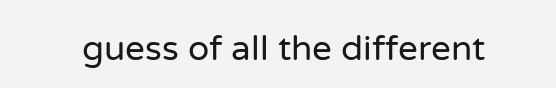guess of all the different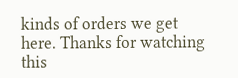kinds of orders we get here. Thanks for watching this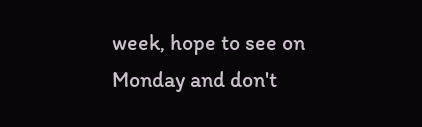week, hope to see on Monday and don't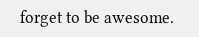forget to be awesome.